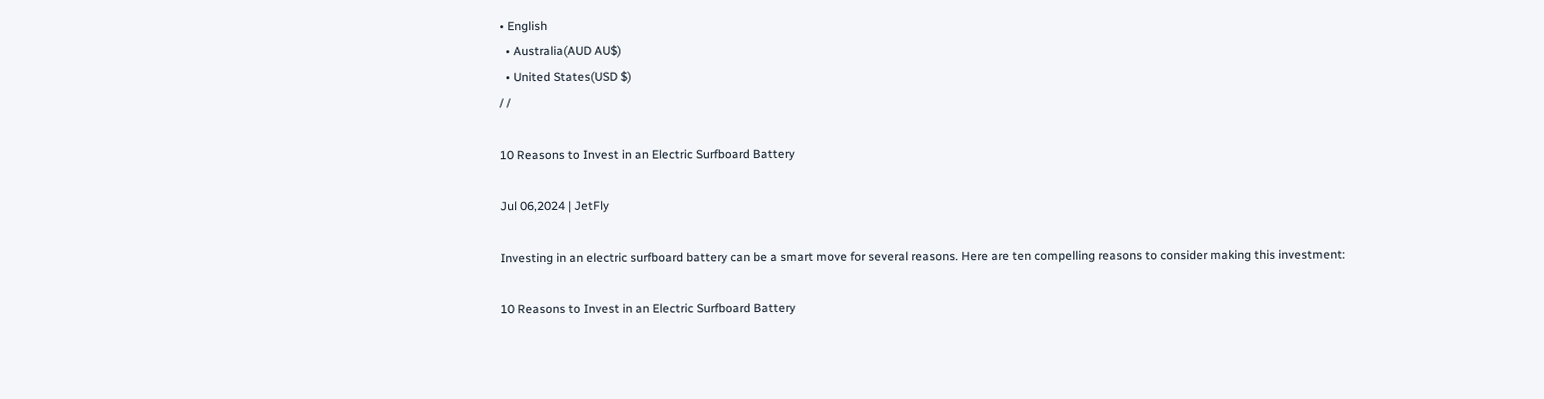• English
  • Australia(AUD AU$)
  • United States(USD $)
/ /

10 Reasons to Invest in an Electric Surfboard Battery

Jul 06,2024 | JetFly

Investing in an electric surfboard battery can be a smart move for several reasons. Here are ten compelling reasons to consider making this investment:

10 Reasons to Invest in an Electric Surfboard Battery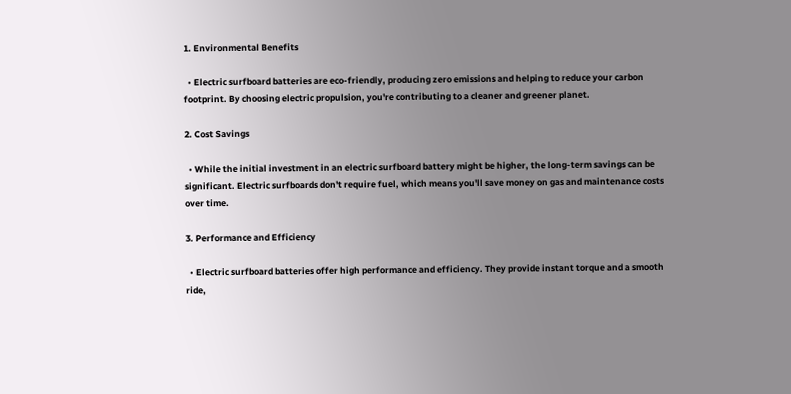1. Environmental Benefits

  • Electric surfboard batteries are eco-friendly, producing zero emissions and helping to reduce your carbon footprint. By choosing electric propulsion, you're contributing to a cleaner and greener planet.

2. Cost Savings

  • While the initial investment in an electric surfboard battery might be higher, the long-term savings can be significant. Electric surfboards don't require fuel, which means you'll save money on gas and maintenance costs over time.

3. Performance and Efficiency

  • Electric surfboard batteries offer high performance and efficiency. They provide instant torque and a smooth ride,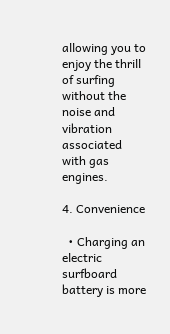allowing you to enjoy the thrill of surfing without the noise and vibration associated with gas engines.

4. Convenience

  • Charging an electric surfboard battery is more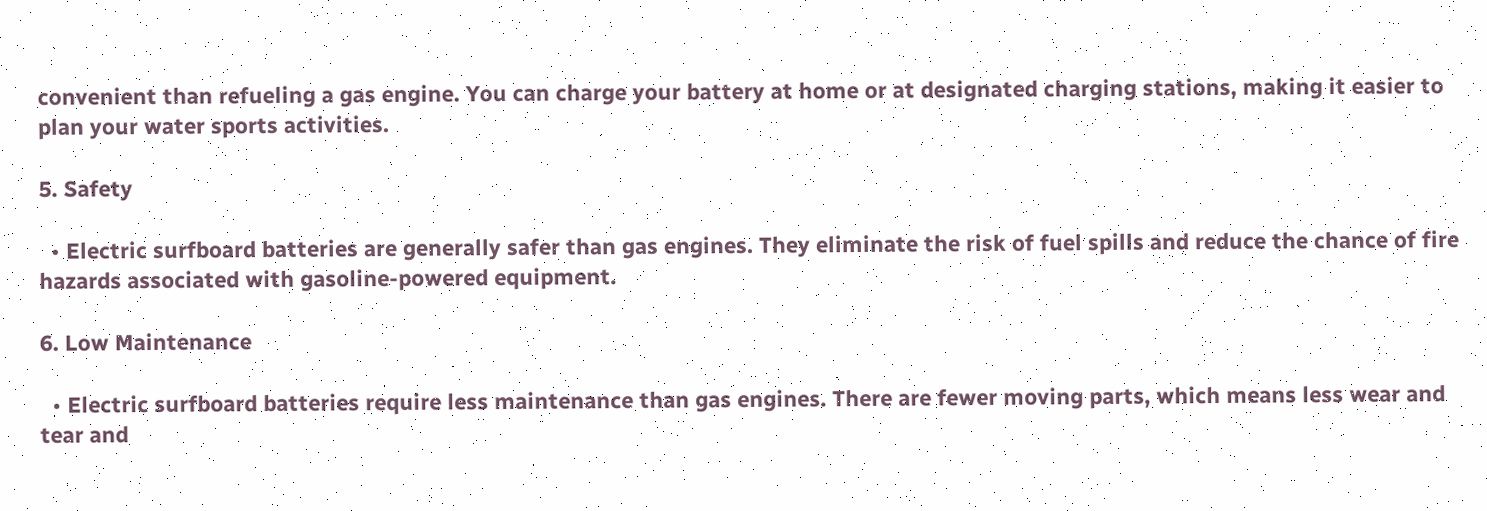convenient than refueling a gas engine. You can charge your battery at home or at designated charging stations, making it easier to plan your water sports activities.

5. Safety

  • Electric surfboard batteries are generally safer than gas engines. They eliminate the risk of fuel spills and reduce the chance of fire hazards associated with gasoline-powered equipment.

6. Low Maintenance

  • Electric surfboard batteries require less maintenance than gas engines. There are fewer moving parts, which means less wear and tear and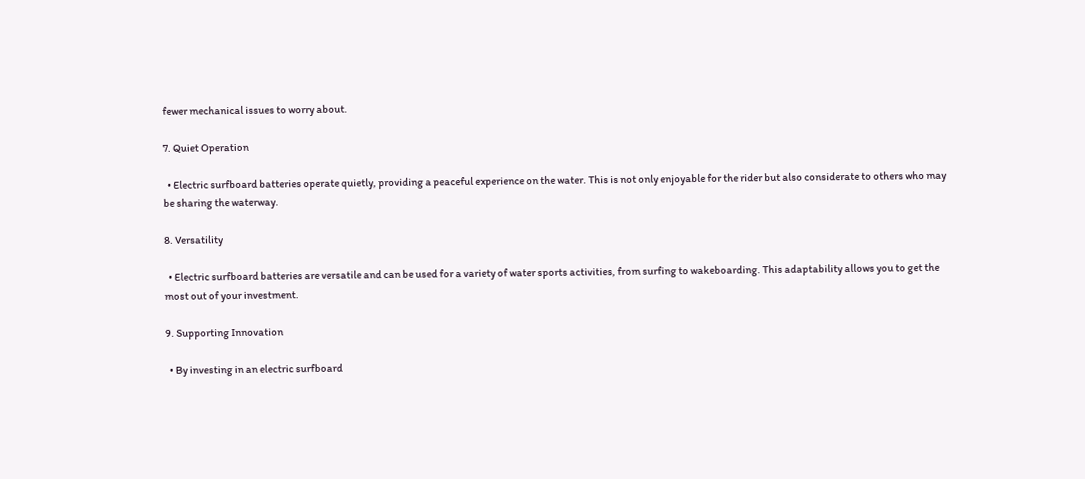fewer mechanical issues to worry about.

7. Quiet Operation

  • Electric surfboard batteries operate quietly, providing a peaceful experience on the water. This is not only enjoyable for the rider but also considerate to others who may be sharing the waterway.

8. Versatility

  • Electric surfboard batteries are versatile and can be used for a variety of water sports activities, from surfing to wakeboarding. This adaptability allows you to get the most out of your investment.

9. Supporting Innovation

  • By investing in an electric surfboard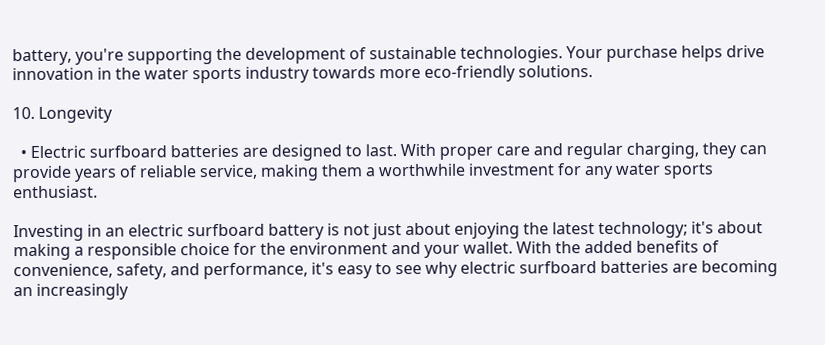battery, you're supporting the development of sustainable technologies. Your purchase helps drive innovation in the water sports industry towards more eco-friendly solutions.

10. Longevity

  • Electric surfboard batteries are designed to last. With proper care and regular charging, they can provide years of reliable service, making them a worthwhile investment for any water sports enthusiast.

Investing in an electric surfboard battery is not just about enjoying the latest technology; it's about making a responsible choice for the environment and your wallet. With the added benefits of convenience, safety, and performance, it's easy to see why electric surfboard batteries are becoming an increasingly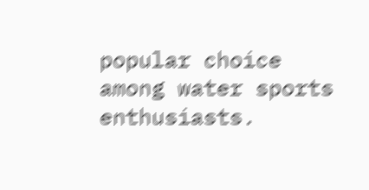popular choice among water sports enthusiasts.